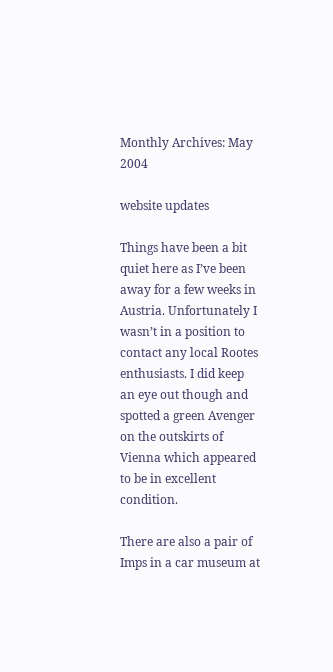Monthly Archives: May 2004

website updates

Things have been a bit quiet here as I’ve been away for a few weeks in Austria. Unfortunately I wasn’t in a position to contact any local Rootes enthusiasts. I did keep an eye out though and spotted a green Avenger on the outskirts of Vienna which appeared to be in excellent condition.

There are also a pair of Imps in a car museum at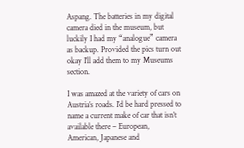Aspang. The batteries in my digital camera died in the museum, but luckily I had my “analogue” camera as backup. Provided the pics turn out okay I’ll add them to my Museums section.

I was amazed at the variety of cars on Austria’s roads. I’d be hard pressed to name a current make of car that isn’t available there – European, American, Japanese and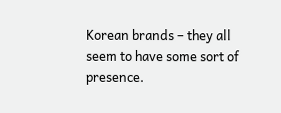Korean brands – they all seem to have some sort of presence.